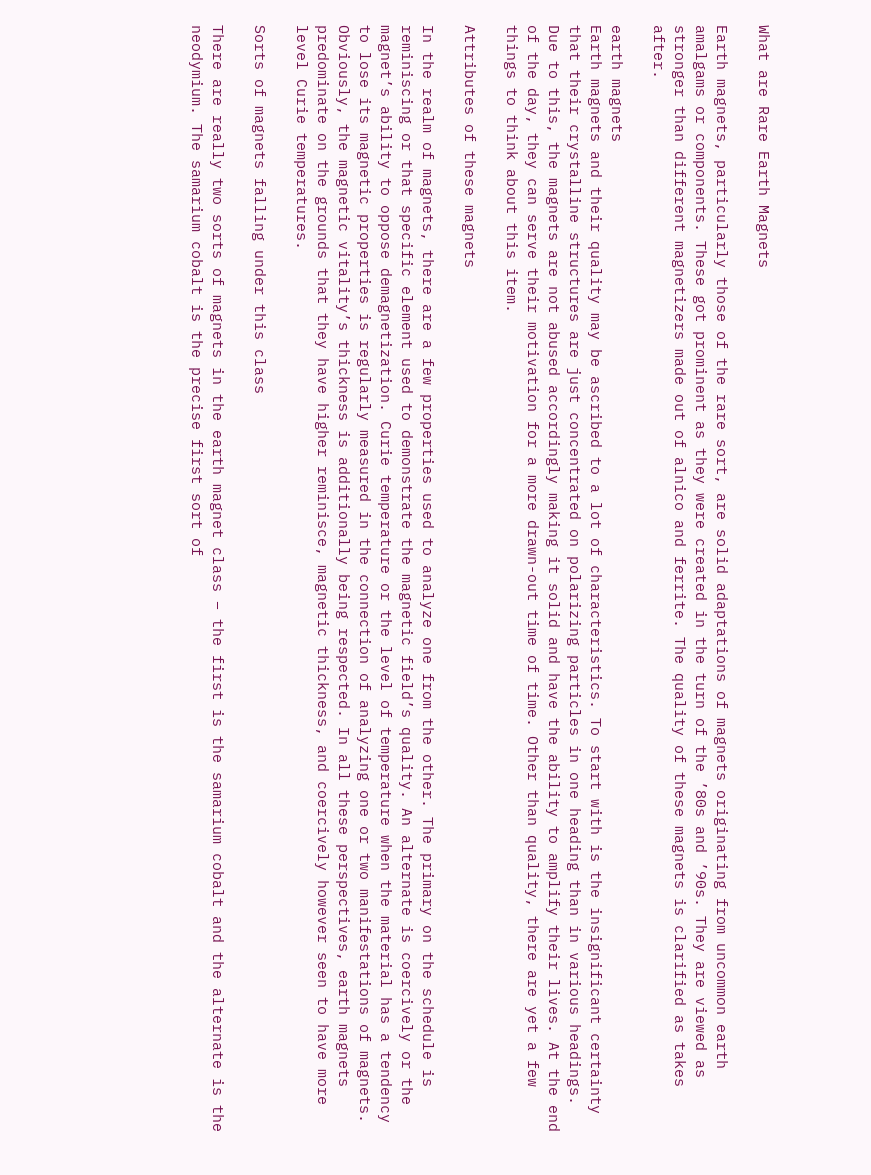What are Rare Earth Magnets

Earth magnets, particularly those of the rare sort, are solid adaptations of magnets originating from uncommon earth amalgams or components. These got prominent as they were created in the turn of the ’80s and ’90s. They are viewed as stronger than different magnetizers made out of alnico and ferrite. The quality of these magnets is clarified as takes after.

earth magnets
Earth magnets and their quality may be ascribed to a lot of characteristics. To start with is the insignificant certainty that their crystalline structures are just concentrated on polarizing particles in one heading than in various headings. Due to this, the magnets are not abused accordingly making it solid and have the ability to amplify their lives. At the end of the day, they can serve their motivation for a more drawn-out time of time. Other than quality, there are yet a few things to think about this item.

Attributes of these magnets

In the realm of magnets, there are a few properties used to analyze one from the other. The primary on the schedule is reminiscing or that specific element used to demonstrate the magnetic field’s quality. An alternate is coercively or the magnet’s ability to oppose demagnetization. Curie temperature or the level of temperature when the material has a tendency to lose its magnetic properties is regularly measured in the connection of analyzing one or two manifestations of magnets. Obviously, the magnetic vitality’s thickness is additionally being respected. In all these perspectives, earth magnets predominate on the grounds that they have higher reminisce, magnetic thickness, and coercively however seen to have more level Curie temperatures.

Sorts of magnets falling under this class

There are really two sorts of magnets in the earth magnet class – the first is the samarium cobalt and the alternate is the neodymium. The samarium cobalt is the precise first sort of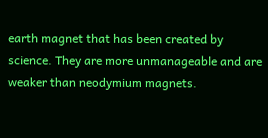earth magnet that has been created by science. They are more unmanageable and are weaker than neodymium magnets.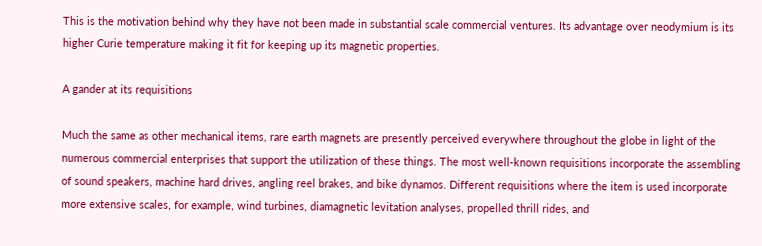This is the motivation behind why they have not been made in substantial scale commercial ventures. Its advantage over neodymium is its higher Curie temperature making it fit for keeping up its magnetic properties.

A gander at its requisitions

Much the same as other mechanical items, rare earth magnets are presently perceived everywhere throughout the globe in light of the numerous commercial enterprises that support the utilization of these things. The most well-known requisitions incorporate the assembling of sound speakers, machine hard drives, angling reel brakes, and bike dynamos. Different requisitions where the item is used incorporate more extensive scales, for example, wind turbines, diamagnetic levitation analyses, propelled thrill rides, and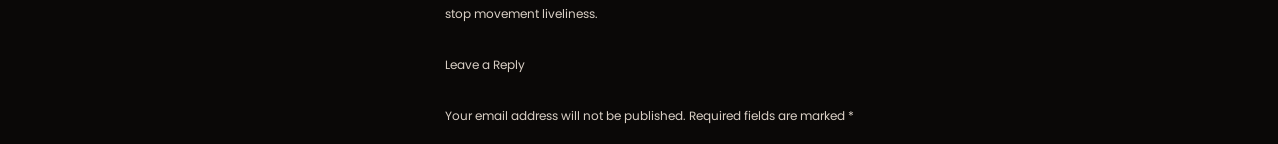stop movement liveliness.

Leave a Reply

Your email address will not be published. Required fields are marked *